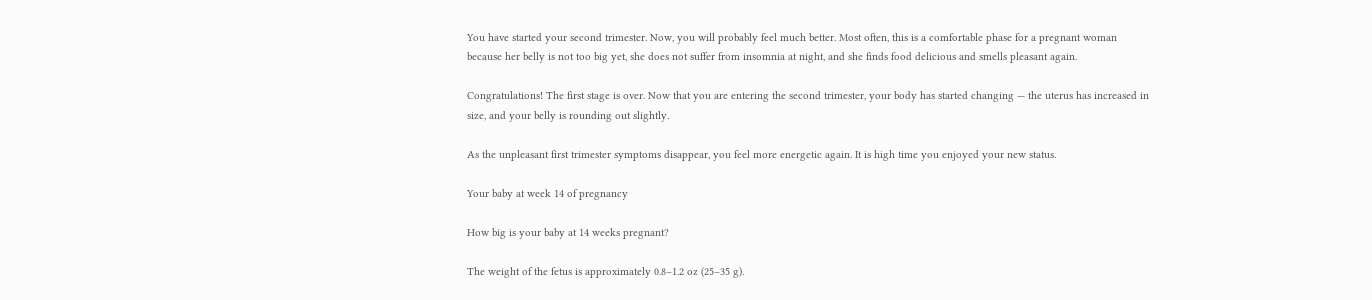You have started your second trimester. Now, you will probably feel much better. Most often, this is a comfortable phase for a pregnant woman because her belly is not too big yet, she does not suffer from insomnia at night, and she finds food delicious and smells pleasant again.

Congratulations! The first stage is over. Now that you are entering the second trimester, your body has started changing — the uterus has increased in size, and your belly is rounding out slightly.

As the unpleasant first trimester symptoms disappear, you feel more energetic again. It is high time you enjoyed your new status.

Your baby at week 14 of pregnancy

How big is your baby at 14 weeks pregnant?

The weight of the fetus is approximately 0.8–1.2 oz (25–35 g).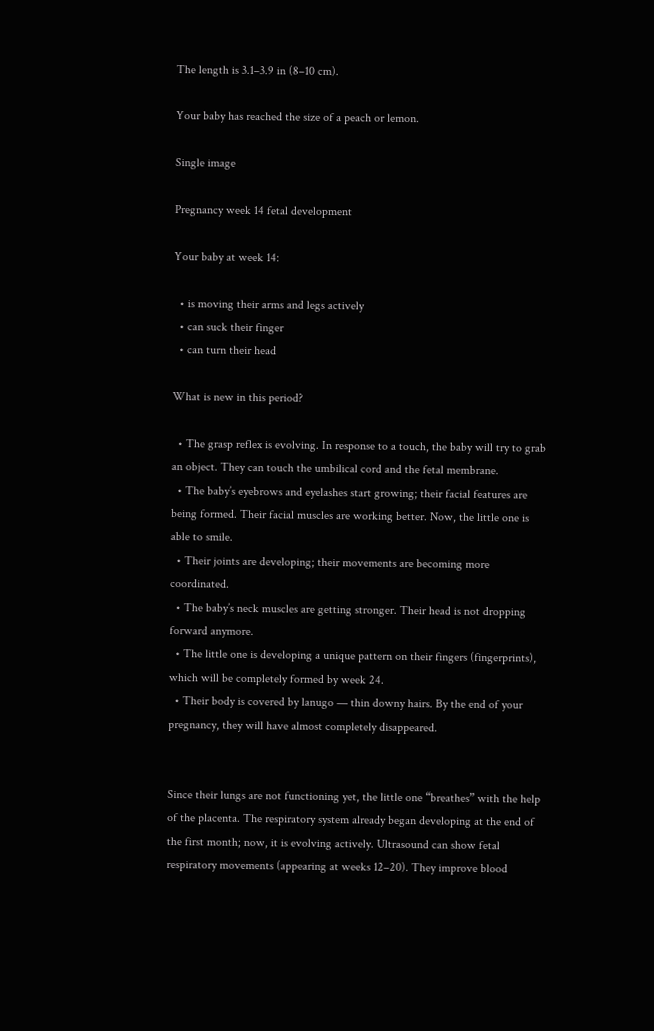The length is 3.1–3.9 in (8–10 cm).

Your baby has reached the size of a peach or lemon.

Single image

Pregnancy week 14 fetal development

Your baby at week 14:

  • is moving their arms and legs actively
  • can suck their finger
  • can turn their head

What is new in this period?

  • The grasp reflex is evolving. In response to a touch, the baby will try to grab an object. They can touch the umbilical cord and the fetal membrane.
  • The baby’s eyebrows and eyelashes start growing; their facial features are being formed. Their facial muscles are working better. Now, the little one is able to smile.
  • Their joints are developing; their movements are becoming more coordinated.
  • The baby’s neck muscles are getting stronger. Their head is not dropping forward anymore.
  • The little one is developing a unique pattern on their fingers (fingerprints), which will be completely formed by week 24.
  • Their body is covered by lanugo — thin downy hairs. By the end of your pregnancy, they will have almost completely disappeared.


Since their lungs are not functioning yet, the little one “breathes” with the help of the placenta. The respiratory system already began developing at the end of the first month; now, it is evolving actively. Ultrasound can show fetal respiratory movements (appearing at weeks 12–20). They improve blood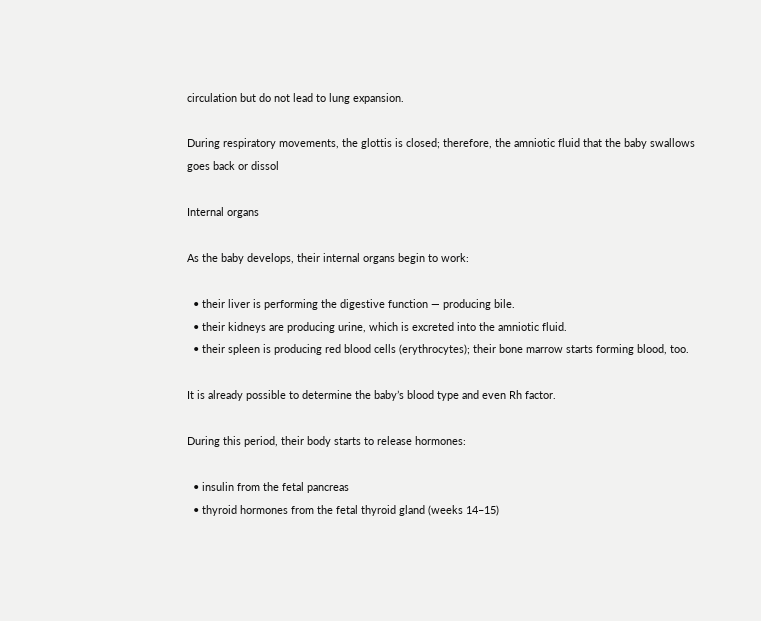circulation but do not lead to lung expansion.

During respiratory movements, the glottis is closed; therefore, the amniotic fluid that the baby swallows goes back or dissol

Internal organs

As the baby develops, their internal organs begin to work:

  • their liver is performing the digestive function — producing bile.
  • their kidneys are producing urine, which is excreted into the amniotic fluid.
  • their spleen is producing red blood cells (erythrocytes); their bone marrow starts forming blood, too.

It is already possible to determine the baby’s blood type and even Rh factor.

During this period, their body starts to release hormones:

  • insulin from the fetal pancreas
  • thyroid hormones from the fetal thyroid gland (weeks 14–15)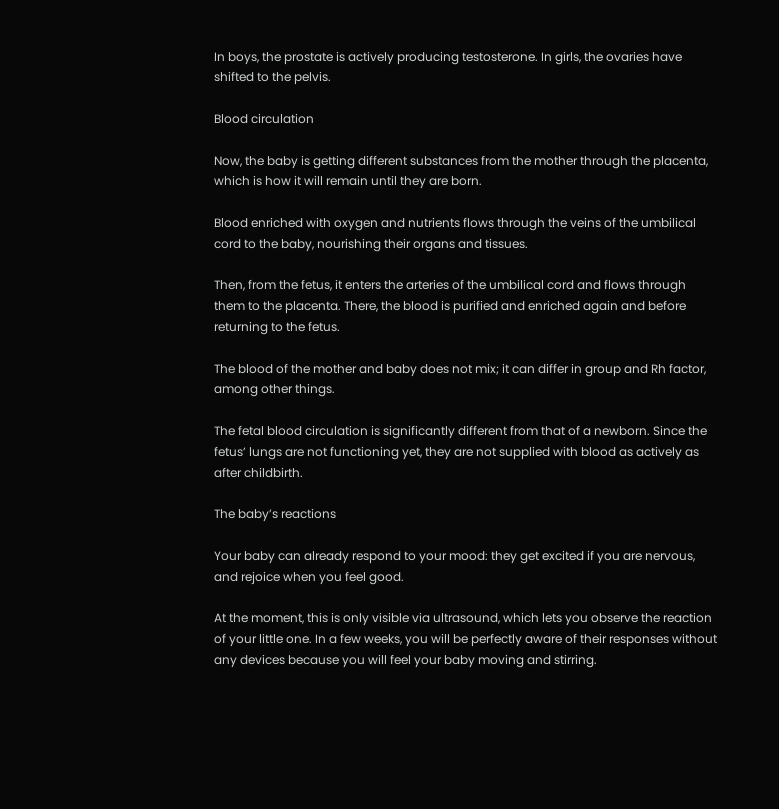In boys, the prostate is actively producing testosterone. In girls, the ovaries have shifted to the pelvis.

Blood circulation

Now, the baby is getting different substances from the mother through the placenta, which is how it will remain until they are born.

Blood enriched with oxygen and nutrients flows through the veins of the umbilical cord to the baby, nourishing their organs and tissues.

Then, from the fetus, it enters the arteries of the umbilical cord and flows through them to the placenta. There, the blood is purified and enriched again and before returning to the fetus.

The blood of the mother and baby does not mix; it can differ in group and Rh factor, among other things.

The fetal blood circulation is significantly different from that of a newborn. Since the fetus’ lungs are not functioning yet, they are not supplied with blood as actively as after childbirth.

The baby’s reactions

Your baby can already respond to your mood: they get excited if you are nervous, and rejoice when you feel good.

At the moment, this is only visible via ultrasound, which lets you observe the reaction of your little one. In a few weeks, you will be perfectly aware of their responses without any devices because you will feel your baby moving and stirring.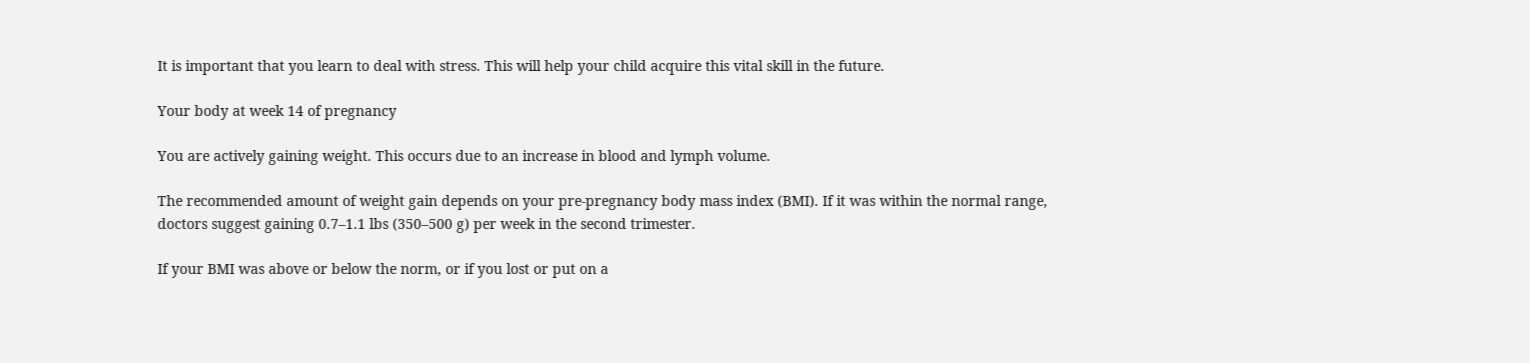It is important that you learn to deal with stress. This will help your child acquire this vital skill in the future.

Your body at week 14 of pregnancy

You are actively gaining weight. This occurs due to an increase in blood and lymph volume.

The recommended amount of weight gain depends on your pre-pregnancy body mass index (BMI). If it was within the normal range, doctors suggest gaining 0.7–1.1 lbs (350–500 g) per week in the second trimester.

If your BMI was above or below the norm, or if you lost or put on a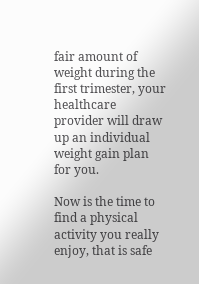fair amount of weight during the first trimester, your healthcare provider will draw up an individual weight gain plan for you.

Now is the time to find a physical activity you really enjoy, that is safe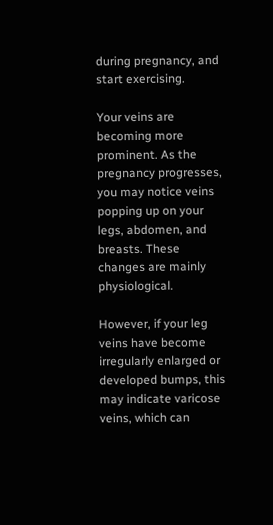during pregnancy, and start exercising.

Your veins are becoming more prominent. As the pregnancy progresses, you may notice veins popping up on your legs, abdomen, and breasts. These changes are mainly physiological.

However, if your leg veins have become irregularly enlarged or developed bumps, this may indicate varicose veins, which can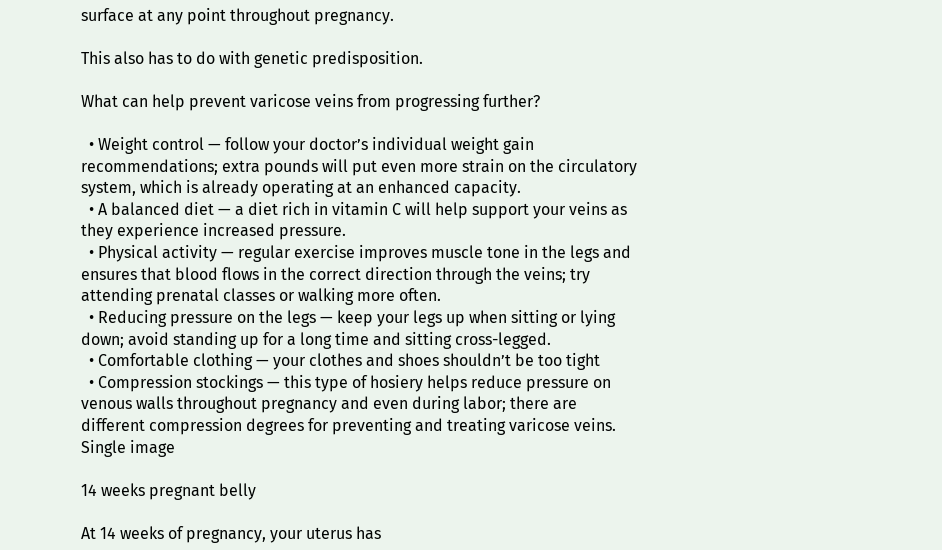surface at any point throughout pregnancy.

This also has to do with genetic predisposition.

What can help prevent varicose veins from progressing further?

  • Weight control — follow your doctor’s individual weight gain recommendations; extra pounds will put even more strain on the circulatory system, which is already operating at an enhanced capacity.
  • A balanced diet — a diet rich in vitamin C will help support your veins as they experience increased pressure.
  • Physical activity — regular exercise improves muscle tone in the legs and ensures that blood flows in the correct direction through the veins; try attending prenatal classes or walking more often.
  • Reducing pressure on the legs — keep your legs up when sitting or lying down; avoid standing up for a long time and sitting cross-legged.
  • Comfortable clothing — your clothes and shoes shouldn’t be too tight
  • Compression stockings — this type of hosiery helps reduce pressure on venous walls throughout pregnancy and even during labor; there are different compression degrees for preventing and treating varicose veins.
Single image

14 weeks pregnant belly

At 14 weeks of pregnancy, your uterus has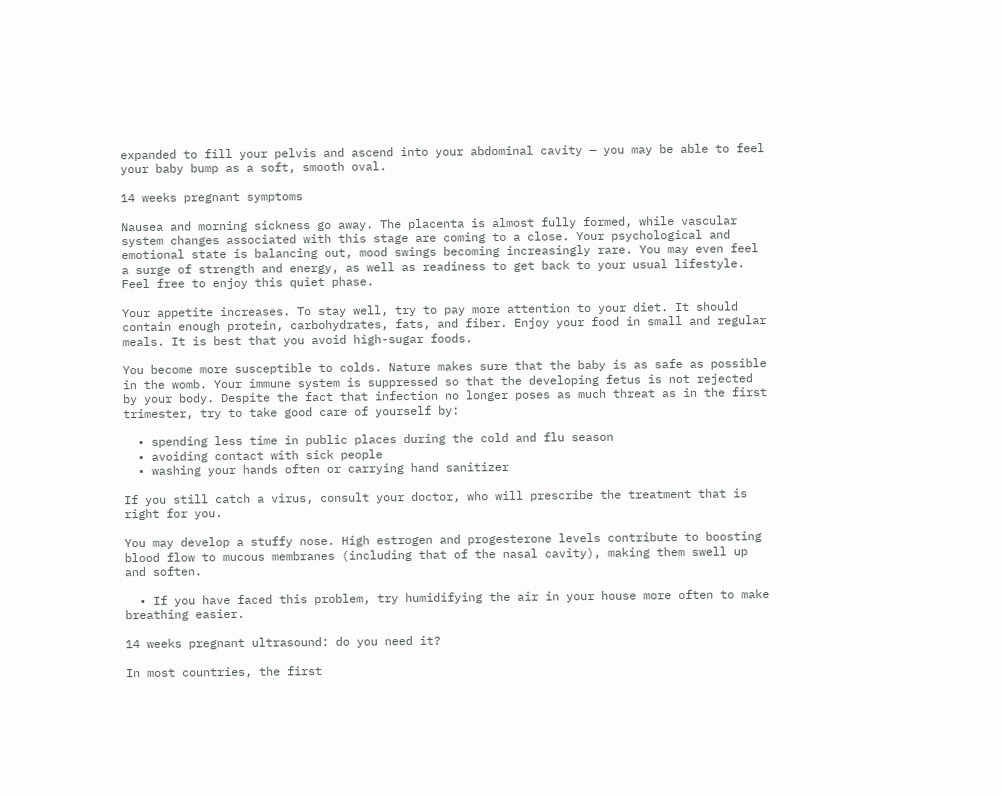expanded to fill your pelvis and ascend into your abdominal cavity — you may be able to feel your baby bump as a soft, smooth oval.

14 weeks pregnant symptoms

Nausea and morning sickness go away. The placenta is almost fully formed, while vascular system changes associated with this stage are coming to a close. Your psychological and emotional state is balancing out, mood swings becoming increasingly rare. You may even feel a surge of strength and energy, as well as readiness to get back to your usual lifestyle. Feel free to enjoy this quiet phase.

Your appetite increases. To stay well, try to pay more attention to your diet. It should contain enough protein, carbohydrates, fats, and fiber. Enjoy your food in small and regular meals. It is best that you avoid high-sugar foods.

You become more susceptible to colds. Nature makes sure that the baby is as safe as possible in the womb. Your immune system is suppressed so that the developing fetus is not rejected by your body. Despite the fact that infection no longer poses as much threat as in the first trimester, try to take good care of yourself by:

  • spending less time in public places during the cold and flu season
  • avoiding contact with sick people
  • washing your hands often or carrying hand sanitizer

If you still catch a virus, consult your doctor, who will prescribe the treatment that is right for you.

You may develop a stuffy nose. High estrogen and progesterone levels contribute to boosting blood flow to mucous membranes (including that of the nasal cavity), making them swell up and soften.

  • If you have faced this problem, try humidifying the air in your house more often to make breathing easier.

14 weeks pregnant ultrasound: do you need it?

In most countries, the first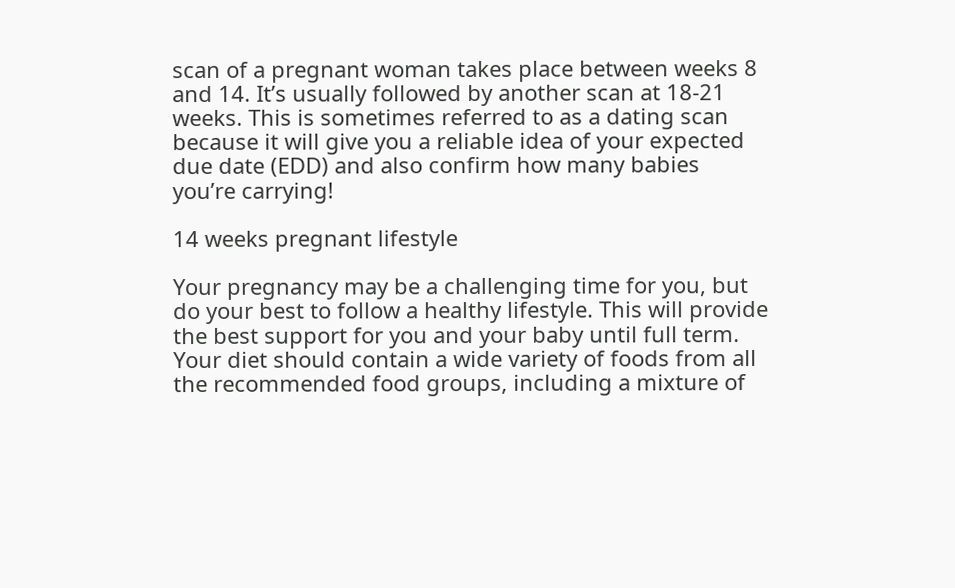scan of a pregnant woman takes place between weeks 8 and 14. It’s usually followed by another scan at 18-21 weeks. This is sometimes referred to as a dating scan because it will give you a reliable idea of your expected due date (EDD) and also confirm how many babies you’re carrying!

14 weeks pregnant lifestyle

Your pregnancy may be a challenging time for you, but do your best to follow a healthy lifestyle. This will provide the best support for you and your baby until full term. Your diet should contain a wide variety of foods from all the recommended food groups, including a mixture of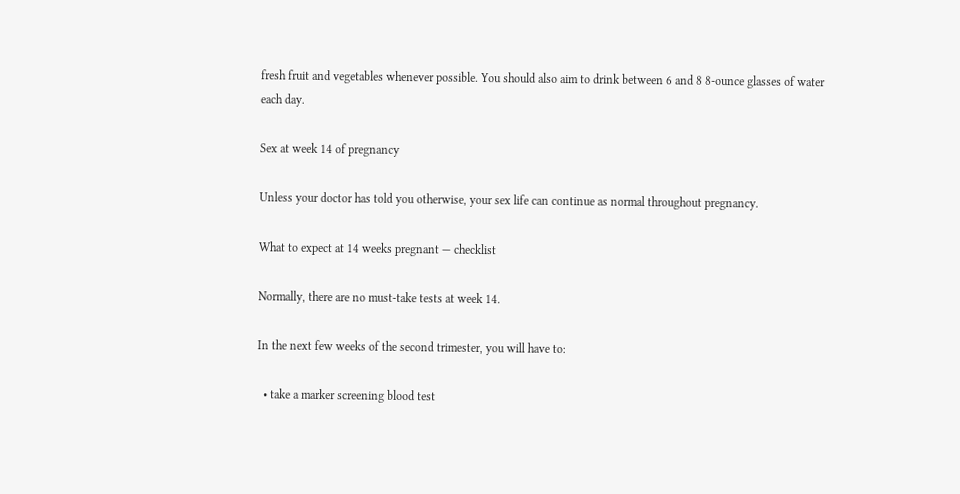fresh fruit and vegetables whenever possible. You should also aim to drink between 6 and 8 8-ounce glasses of water each day.

Sex at week 14 of pregnancy

Unless your doctor has told you otherwise, your sex life can continue as normal throughout pregnancy.

What to expect at 14 weeks pregnant — checklist

Normally, there are no must-take tests at week 14.

In the next few weeks of the second trimester, you will have to:

  • take a marker screening blood test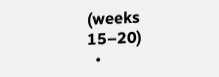(weeks 15–20)
  •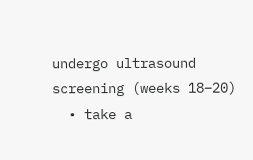undergo ultrasound screening (weeks 18–20)
  • take a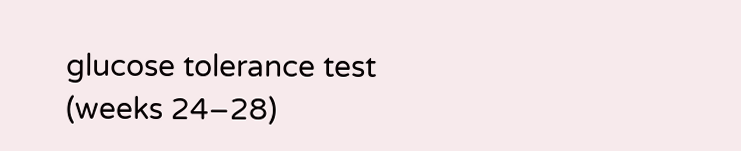glucose tolerance test (weeks 24–28)